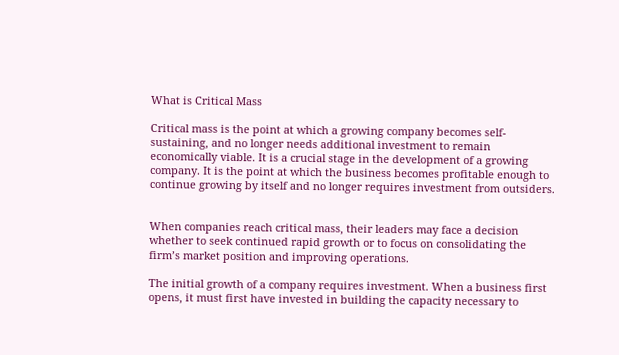What is Critical Mass

Critical mass is the point at which a growing company becomes self-sustaining, and no longer needs additional investment to remain economically viable. It is a crucial stage in the development of a growing company. It is the point at which the business becomes profitable enough to continue growing by itself and no longer requires investment from outsiders.


When companies reach critical mass, their leaders may face a decision whether to seek continued rapid growth or to focus on consolidating the firm’s market position and improving operations.

The initial growth of a company requires investment. When a business first opens, it must first have invested in building the capacity necessary to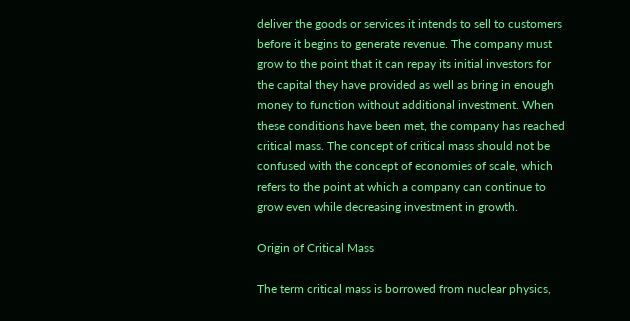deliver the goods or services it intends to sell to customers before it begins to generate revenue. The company must grow to the point that it can repay its initial investors for the capital they have provided as well as bring in enough money to function without additional investment. When these conditions have been met, the company has reached critical mass. The concept of critical mass should not be confused with the concept of economies of scale, which refers to the point at which a company can continue to grow even while decreasing investment in growth.

Origin of Critical Mass

The term critical mass is borrowed from nuclear physics,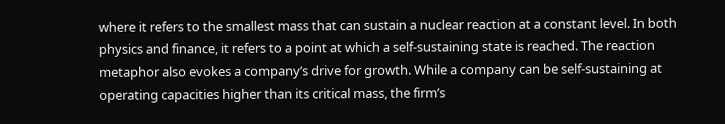where it refers to the smallest mass that can sustain a nuclear reaction at a constant level. In both physics and finance, it refers to a point at which a self-sustaining state is reached. The reaction metaphor also evokes a company’s drive for growth. While a company can be self-sustaining at operating capacities higher than its critical mass, the firm’s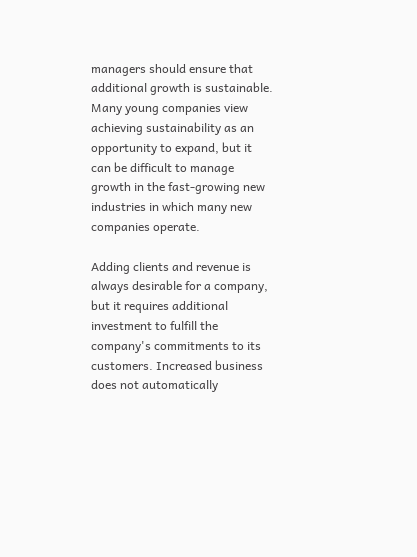managers should ensure that additional growth is sustainable. Many young companies view achieving sustainability as an opportunity to expand, but it can be difficult to manage growth in the fast-growing new industries in which many new companies operate.

Adding clients and revenue is always desirable for a company, but it requires additional investment to fulfill the company's commitments to its customers. Increased business does not automatically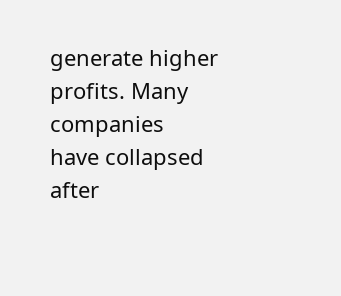generate higher profits. Many companies have collapsed after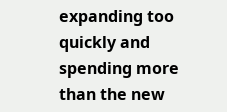expanding too quickly and spending more than the new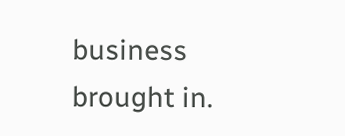business brought in.